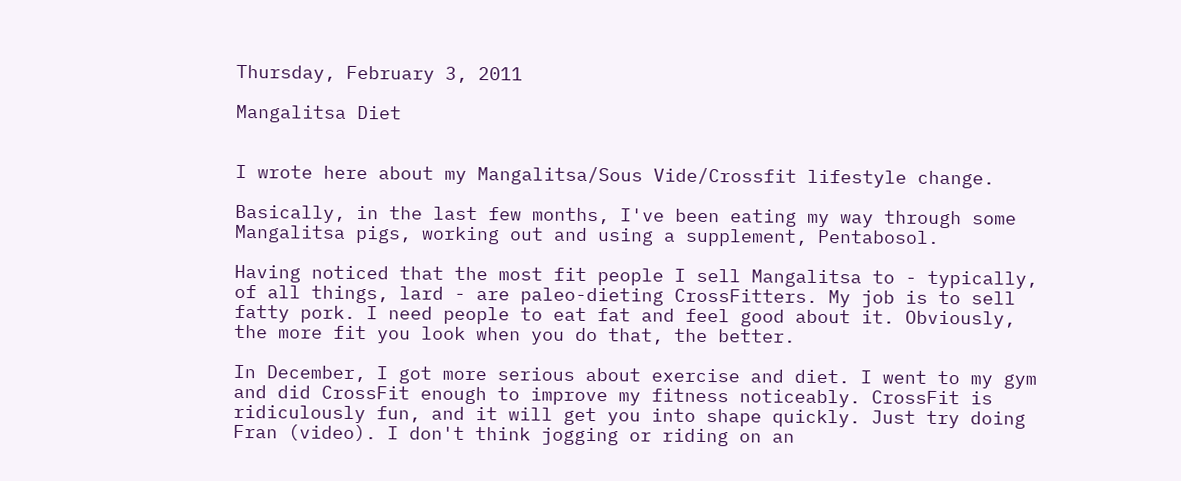Thursday, February 3, 2011

Mangalitsa Diet


I wrote here about my Mangalitsa/Sous Vide/Crossfit lifestyle change.

Basically, in the last few months, I've been eating my way through some Mangalitsa pigs, working out and using a supplement, Pentabosol.

Having noticed that the most fit people I sell Mangalitsa to - typically, of all things, lard - are paleo-dieting CrossFitters. My job is to sell fatty pork. I need people to eat fat and feel good about it. Obviously, the more fit you look when you do that, the better.

In December, I got more serious about exercise and diet. I went to my gym and did CrossFit enough to improve my fitness noticeably. CrossFit is ridiculously fun, and it will get you into shape quickly. Just try doing Fran (video). I don't think jogging or riding on an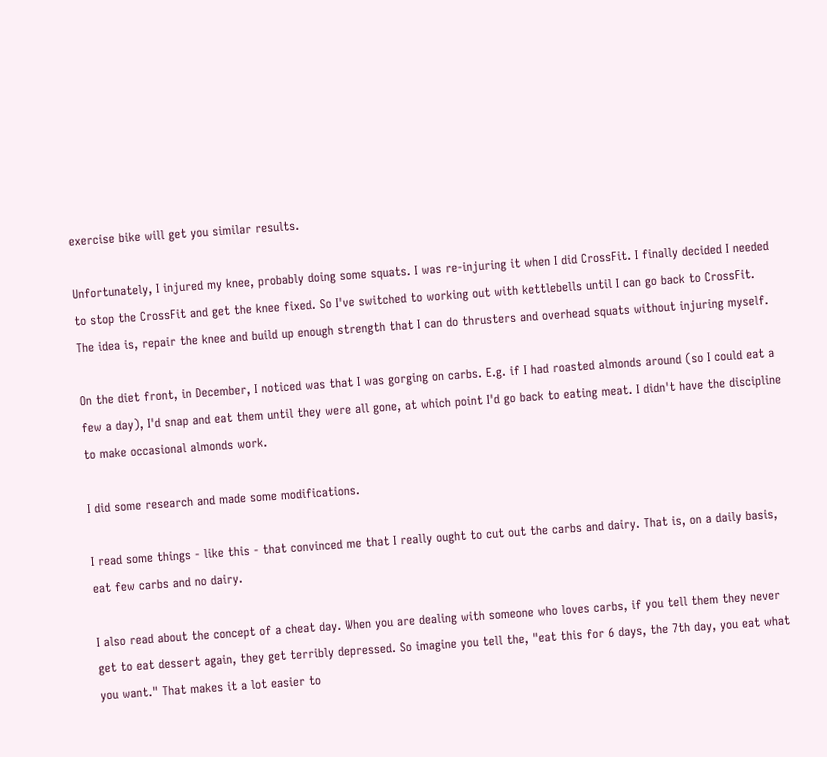exercise bike will get you similar results.

Unfortunately, I injured my knee, probably doing some squats. I was re-injuring it when I did CrossFit. I finally decided I needed to stop the CrossFit and get the knee fixed. So I've switched to working out with kettlebells until I can go back to CrossFit. The idea is, repair the knee and build up enough strength that I can do thrusters and overhead squats without injuring myself.

On the diet front, in December, I noticed was that I was gorging on carbs. E.g. if I had roasted almonds around (so I could eat a few a day), I'd snap and eat them until they were all gone, at which point I'd go back to eating meat. I didn't have the discipline to make occasional almonds work.

I did some research and made some modifications.

I read some things - like this - that convinced me that I really ought to cut out the carbs and dairy. That is, on a daily basis, eat few carbs and no dairy.

I also read about the concept of a cheat day. When you are dealing with someone who loves carbs, if you tell them they never get to eat dessert again, they get terribly depressed. So imagine you tell the, "eat this for 6 days, the 7th day, you eat what you want." That makes it a lot easier to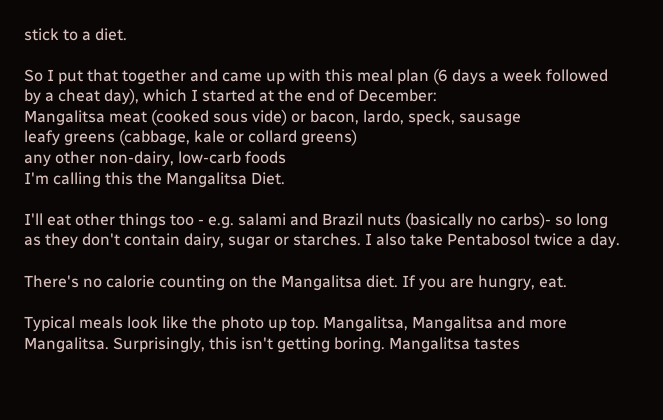stick to a diet.

So I put that together and came up with this meal plan (6 days a week followed by a cheat day), which I started at the end of December:
Mangalitsa meat (cooked sous vide) or bacon, lardo, speck, sausage
leafy greens (cabbage, kale or collard greens)
any other non-dairy, low-carb foods
I'm calling this the Mangalitsa Diet.

I'll eat other things too - e.g. salami and Brazil nuts (basically no carbs)- so long as they don't contain dairy, sugar or starches. I also take Pentabosol twice a day.

There's no calorie counting on the Mangalitsa diet. If you are hungry, eat.

Typical meals look like the photo up top. Mangalitsa, Mangalitsa and more Mangalitsa. Surprisingly, this isn't getting boring. Mangalitsa tastes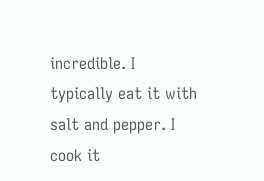incredible. I typically eat it with salt and pepper. I cook it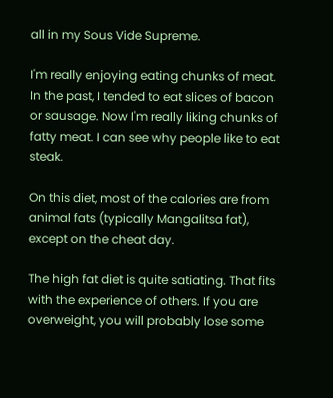all in my Sous Vide Supreme.

I'm really enjoying eating chunks of meat. In the past, I tended to eat slices of bacon or sausage. Now I'm really liking chunks of fatty meat. I can see why people like to eat steak.

On this diet, most of the calories are from animal fats (typically Mangalitsa fat), except on the cheat day.

The high fat diet is quite satiating. That fits with the experience of others. If you are overweight, you will probably lose some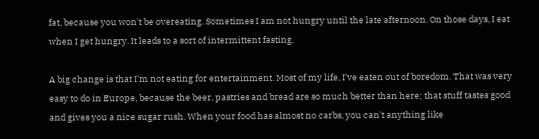fat, because you won't be overeating. Sometimes I am not hungry until the late afternoon. On those days, I eat when I get hungry. It leads to a sort of intermittent fasting.

A big change is that I'm not eating for entertainment. Most of my life, I've eaten out of boredom. That was very easy to do in Europe, because the beer, pastries and bread are so much better than here; that stuff tastes good and gives you a nice sugar rush. When your food has almost no carbs, you can't anything like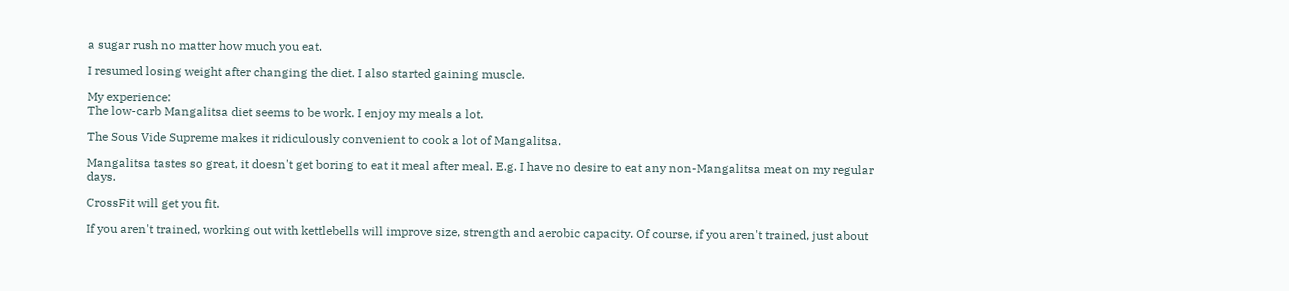a sugar rush no matter how much you eat.

I resumed losing weight after changing the diet. I also started gaining muscle.

My experience:
The low-carb Mangalitsa diet seems to be work. I enjoy my meals a lot.

The Sous Vide Supreme makes it ridiculously convenient to cook a lot of Mangalitsa.

Mangalitsa tastes so great, it doesn't get boring to eat it meal after meal. E.g. I have no desire to eat any non-Mangalitsa meat on my regular days.

CrossFit will get you fit.

If you aren't trained, working out with kettlebells will improve size, strength and aerobic capacity. Of course, if you aren't trained, just about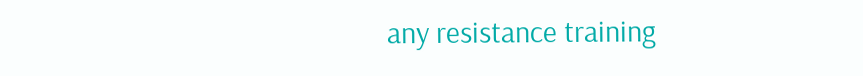any resistance training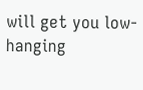will get you low-hanging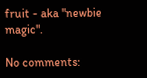fruit - aka "newbie magic".

No comments: